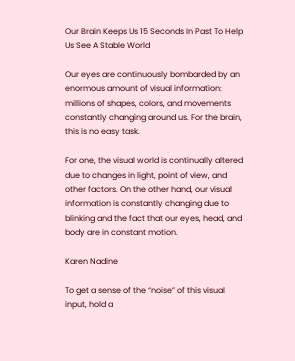Our Brain Keeps Us 15 Seconds In Past To Help Us See A Stable World

Our eyes are continuously bombarded by an enormous amount of visual information: millions of shapes, colors, and movements constantly changing around us. For the brain, this is no easy task.

For one, the visual world is continually altered due to changes in light, point of view, and other factors. On the other hand, our visual information is constantly changing due to blinking and the fact that our eyes, head, and body are in constant motion.

Karen Nadine

To get a sense of the “noise” of this visual input, hold a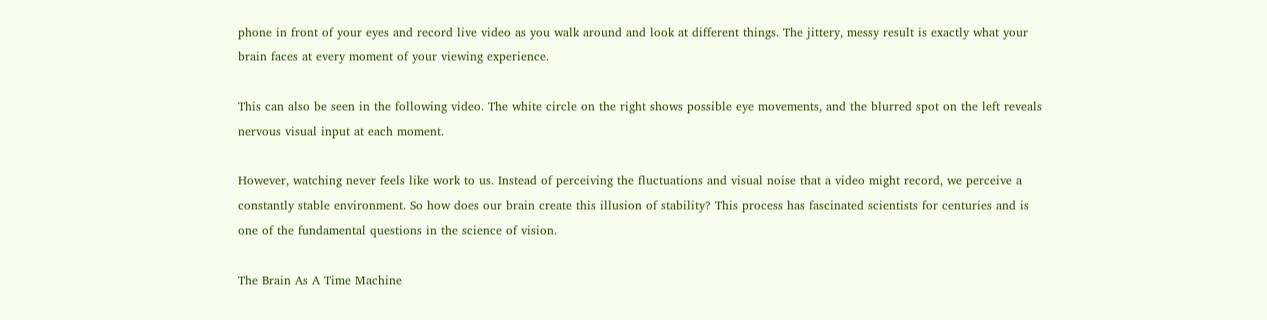phone in front of your eyes and record live video as you walk around and look at different things. The jittery, messy result is exactly what your brain faces at every moment of your viewing experience.

This can also be seen in the following video. The white circle on the right shows possible eye movements, and the blurred spot on the left reveals nervous visual input at each moment.

However, watching never feels like work to us. Instead of perceiving the fluctuations and visual noise that a video might record, we perceive a constantly stable environment. So how does our brain create this illusion of stability? This process has fascinated scientists for centuries and is one of the fundamental questions in the science of vision.

The Brain As A Time Machine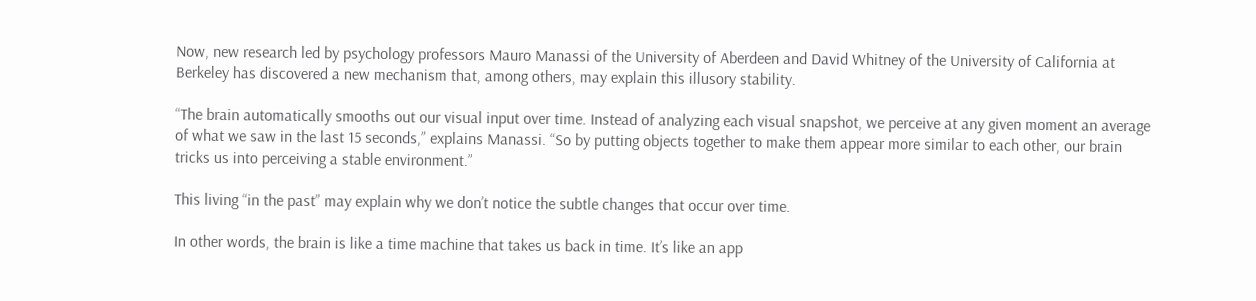Now, new research led by psychology professors Mauro Manassi of the University of Aberdeen and David Whitney of the University of California at Berkeley has discovered a new mechanism that, among others, may explain this illusory stability.

“The brain automatically smooths out our visual input over time. Instead of analyzing each visual snapshot, we perceive at any given moment an average of what we saw in the last 15 seconds,” explains Manassi. “So by putting objects together to make them appear more similar to each other, our brain tricks us into perceiving a stable environment.”

This living “in the past” may explain why we don’t notice the subtle changes that occur over time.

In other words, the brain is like a time machine that takes us back in time. It’s like an app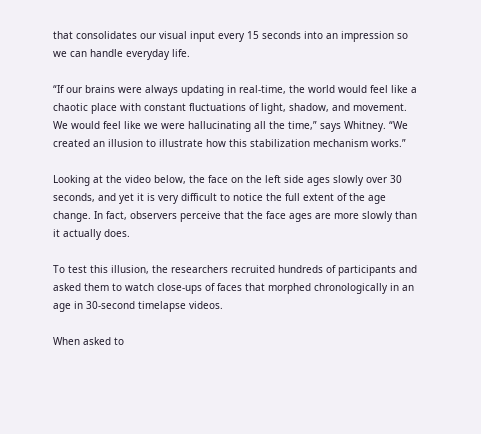that consolidates our visual input every 15 seconds into an impression so we can handle everyday life.

“If our brains were always updating in real-time, the world would feel like a chaotic place with constant fluctuations of light, shadow, and movement. We would feel like we were hallucinating all the time,” says Whitney. “We created an illusion to illustrate how this stabilization mechanism works.”

Looking at the video below, the face on the left side ages slowly over 30 seconds, and yet it is very difficult to notice the full extent of the age change. In fact, observers perceive that the face ages are more slowly than it actually does.

To test this illusion, the researchers recruited hundreds of participants and asked them to watch close-ups of faces that morphed chronologically in an age in 30-second timelapse videos.

When asked to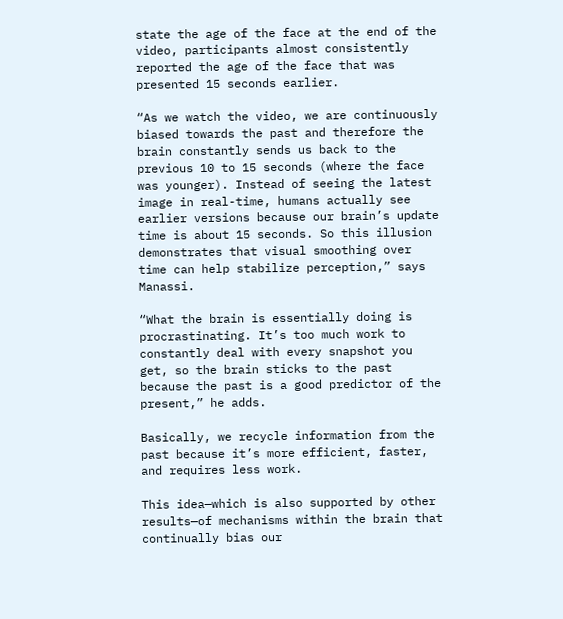state the age of the face at the end of the video, participants almost consistently reported the age of the face that was presented 15 seconds earlier.

“As we watch the video, we are continuously biased towards the past and therefore the brain constantly sends us back to the previous 10 to 15 seconds (where the face was younger). Instead of seeing the latest image in real-time, humans actually see earlier versions because our brain’s update time is about 15 seconds. So this illusion demonstrates that visual smoothing over time can help stabilize perception,” says Manassi.

“What the brain is essentially doing is procrastinating. It’s too much work to constantly deal with every snapshot you get, so the brain sticks to the past because the past is a good predictor of the present,” he adds.

Basically, we recycle information from the past because it’s more efficient, faster, and requires less work.

This idea—which is also supported by other results—of mechanisms within the brain that continually bias our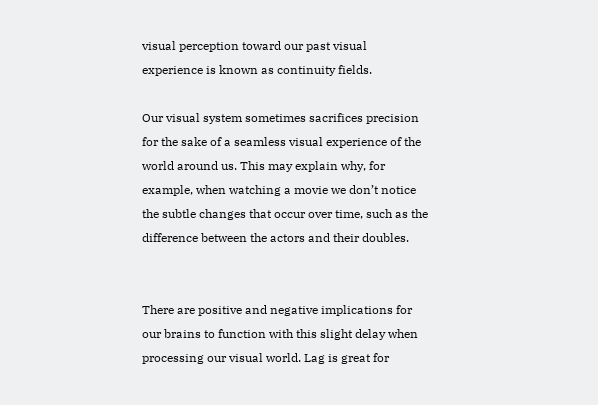visual perception toward our past visual experience is known as continuity fields.

Our visual system sometimes sacrifices precision for the sake of a seamless visual experience of the world around us. This may explain why, for example, when watching a movie we don’t notice the subtle changes that occur over time, such as the difference between the actors and their doubles.


There are positive and negative implications for our brains to function with this slight delay when processing our visual world. Lag is great for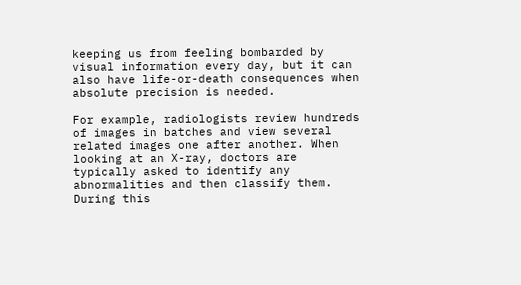keeping us from feeling bombarded by visual information every day, but it can also have life-or-death consequences when absolute precision is needed.

For example, radiologists review hundreds of images in batches and view several related images one after another. When looking at an X-ray, doctors are typically asked to identify any abnormalities and then classify them. During this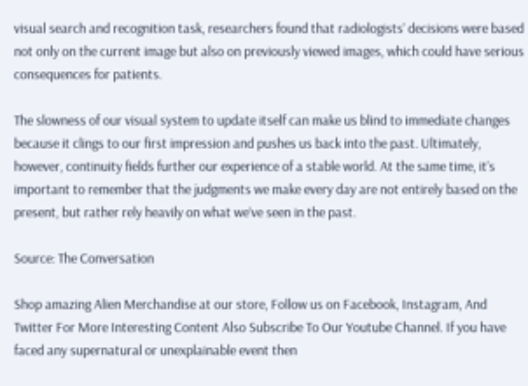visual search and recognition task, researchers found that radiologists’ decisions were based not only on the current image but also on previously viewed images, which could have serious consequences for patients.

The slowness of our visual system to update itself can make us blind to immediate changes because it clings to our first impression and pushes us back into the past. Ultimately, however, continuity fields further our experience of a stable world. At the same time, it’s important to remember that the judgments we make every day are not entirely based on the present, but rather rely heavily on what we’ve seen in the past.

Source: The Conversation

Shop amazing Alien Merchandise at our store, Follow us on Facebook, Instagram, And Twitter For More Interesting Content Also Subscribe To Our Youtube Channel. If you have faced any supernatural or unexplainable event then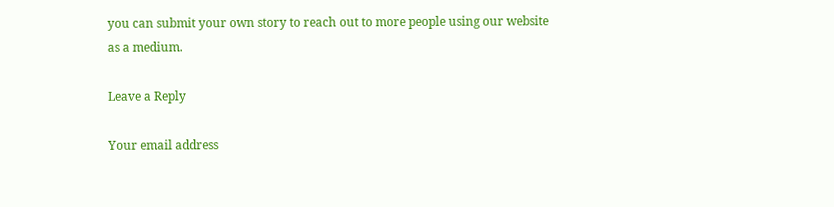you can submit your own story to reach out to more people using our website as a medium.

Leave a Reply

Your email address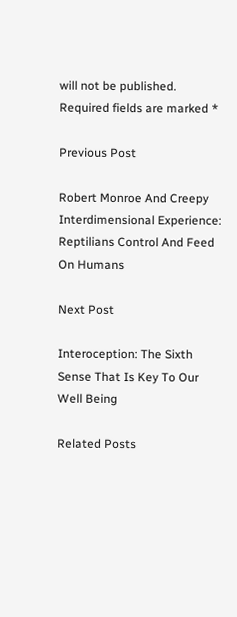will not be published. Required fields are marked *

Previous Post

Robert Monroe And Creepy Interdimensional Experience: Reptilians Control And Feed On Humans

Next Post

Interoception: The Sixth Sense That Is Key To Our Well Being

Related Posts